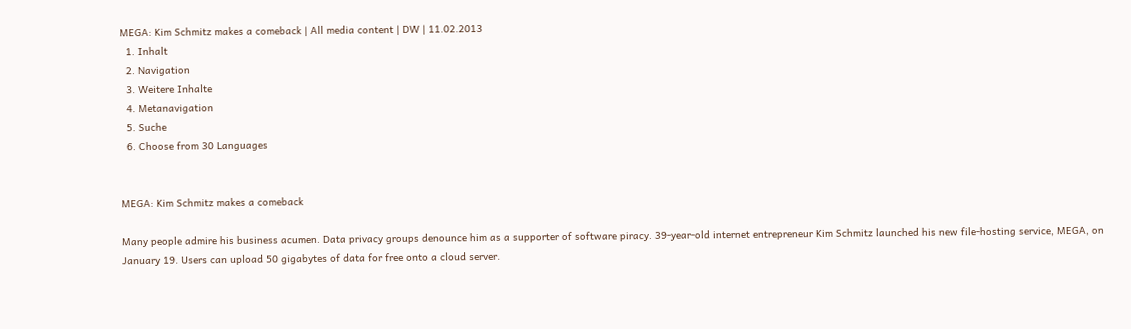MEGA: Kim Schmitz makes a comeback | All media content | DW | 11.02.2013
  1. Inhalt
  2. Navigation
  3. Weitere Inhalte
  4. Metanavigation
  5. Suche
  6. Choose from 30 Languages


MEGA: Kim Schmitz makes a comeback

Many people admire his business acumen. Data privacy groups denounce him as a supporter of software piracy. 39-year-old internet entrepreneur Kim Schmitz launched his new file-hosting service, MEGA, on January 19. Users can upload 50 gigabytes of data for free onto a cloud server.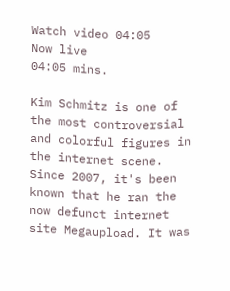Watch video 04:05
Now live
04:05 mins.

Kim Schmitz is one of the most controversial and colorful figures in the internet scene. Since 2007, it's been known that he ran the now defunct internet site Megaupload. It was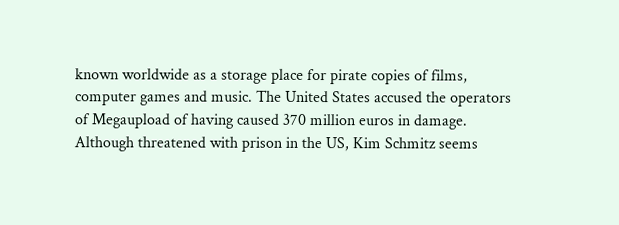known worldwide as a storage place for pirate copies of films, computer games and music. The United States accused the operators of Megaupload of having caused 370 million euros in damage. Although threatened with prison in the US, Kim Schmitz seems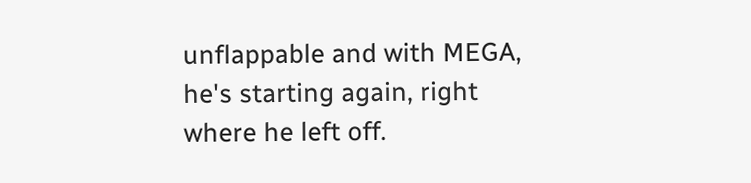unflappable and with MEGA, he's starting again, right where he left off.